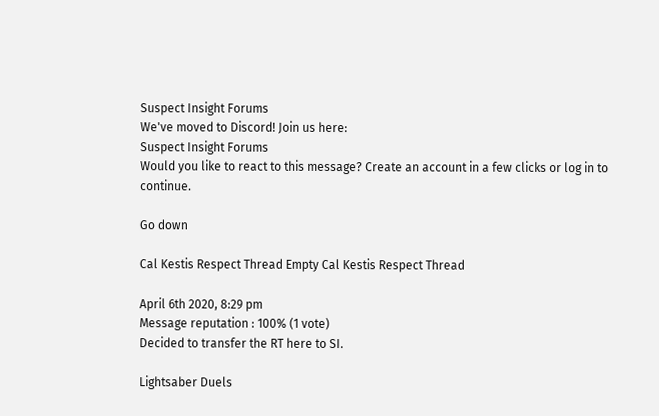Suspect Insight Forums
We've moved to Discord! Join us here:
Suspect Insight Forums
Would you like to react to this message? Create an account in a few clicks or log in to continue.

Go down

Cal Kestis Respect Thread Empty Cal Kestis Respect Thread

April 6th 2020, 8:29 pm
Message reputation : 100% (1 vote)
Decided to transfer the RT here to SI.

Lightsaber Duels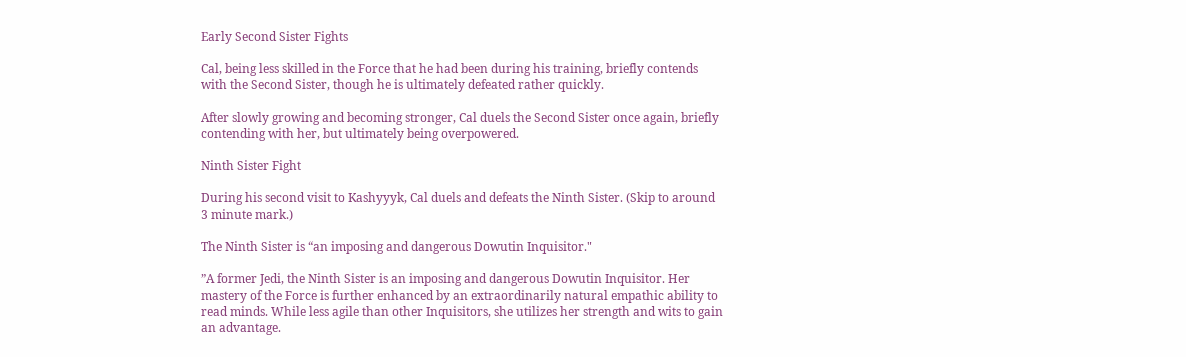Early Second Sister Fights

Cal, being less skilled in the Force that he had been during his training, briefly contends with the Second Sister, though he is ultimately defeated rather quickly.

After slowly growing and becoming stronger, Cal duels the Second Sister once again, briefly contending with her, but ultimately being overpowered.

Ninth Sister Fight

During his second visit to Kashyyyk, Cal duels and defeats the Ninth Sister. (Skip to around 3 minute mark.)

The Ninth Sister is “an imposing and dangerous Dowutin Inquisitor."

”A former Jedi, the Ninth Sister is an imposing and dangerous Dowutin Inquisitor. Her mastery of the Force is further enhanced by an extraordinarily natural empathic ability to read minds. While less agile than other Inquisitors, she utilizes her strength and wits to gain an advantage.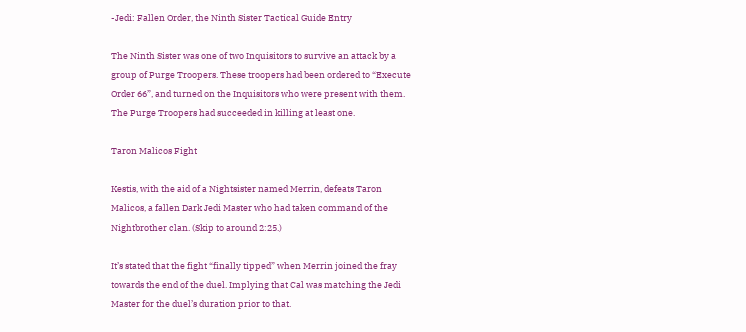-Jedi: Fallen Order, the Ninth Sister Tactical Guide Entry

The Ninth Sister was one of two Inquisitors to survive an attack by a group of Purge Troopers. These troopers had been ordered to “Execute Order 66”, and turned on the Inquisitors who were present with them. The Purge Troopers had succeeded in killing at least one.

Taron Malicos Fight

Kestis, with the aid of a Nightsister named Merrin, defeats Taron Malicos, a fallen Dark Jedi Master who had taken command of the Nightbrother clan. (Skip to around 2:25.)

It’s stated that the fight “finally tipped” when Merrin joined the fray towards the end of the duel. Implying that Cal was matching the Jedi Master for the duel’s duration prior to that.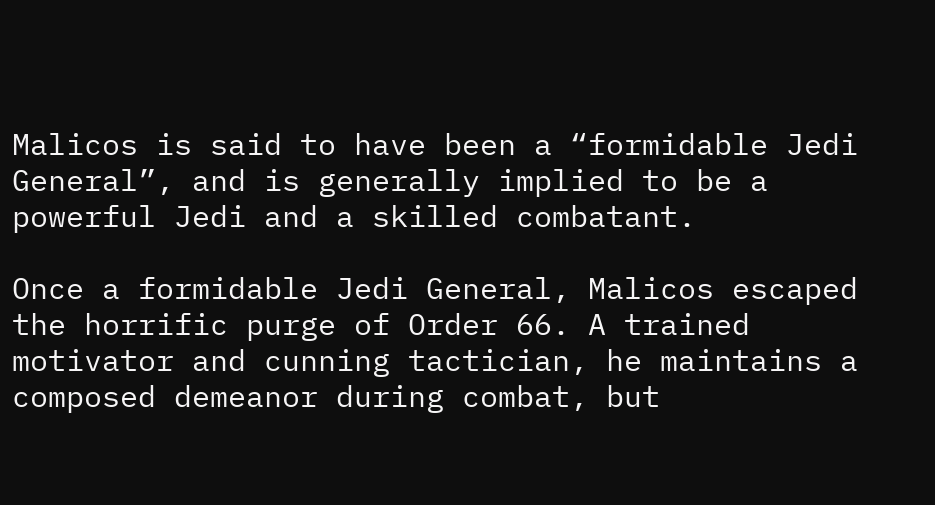Malicos is said to have been a “formidable Jedi General”, and is generally implied to be a powerful Jedi and a skilled combatant.

Once a formidable Jedi General, Malicos escaped the horrific purge of Order 66. A trained motivator and cunning tactician, he maintains a composed demeanor during combat, but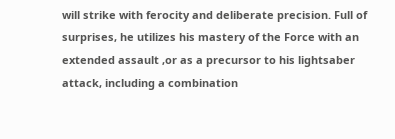will strike with ferocity and deliberate precision. Full of surprises, he utilizes his mastery of the Force with an extended assault ,or as a precursor to his lightsaber attack, including a combination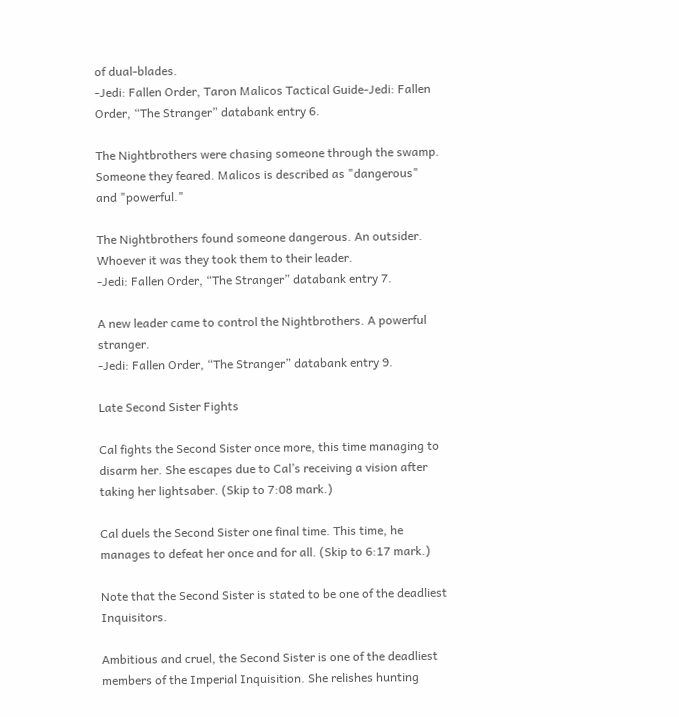of dual-blades.
-Jedi: Fallen Order, Taron Malicos Tactical Guide-Jedi: Fallen Order, “The Stranger” databank entry 6.

The Nightbrothers were chasing someone through the swamp. Someone they feared. Malicos is described as "dangerous" and "powerful."

The Nightbrothers found someone dangerous. An outsider. Whoever it was they took them to their leader.
-Jedi: Fallen Order, “The Stranger” databank entry 7.

A new leader came to control the Nightbrothers. A powerful stranger.
-Jedi: Fallen Order, “The Stranger” databank entry 9.

Late Second Sister Fights

Cal fights the Second Sister once more, this time managing to disarm her. She escapes due to Cal’s receiving a vision after taking her lightsaber. (Skip to 7:08 mark.)

Cal duels the Second Sister one final time. This time, he manages to defeat her once and for all. (Skip to 6:17 mark.)

Note that the Second Sister is stated to be one of the deadliest Inquisitors.

Ambitious and cruel, the Second Sister is one of the deadliest members of the Imperial Inquisition. She relishes hunting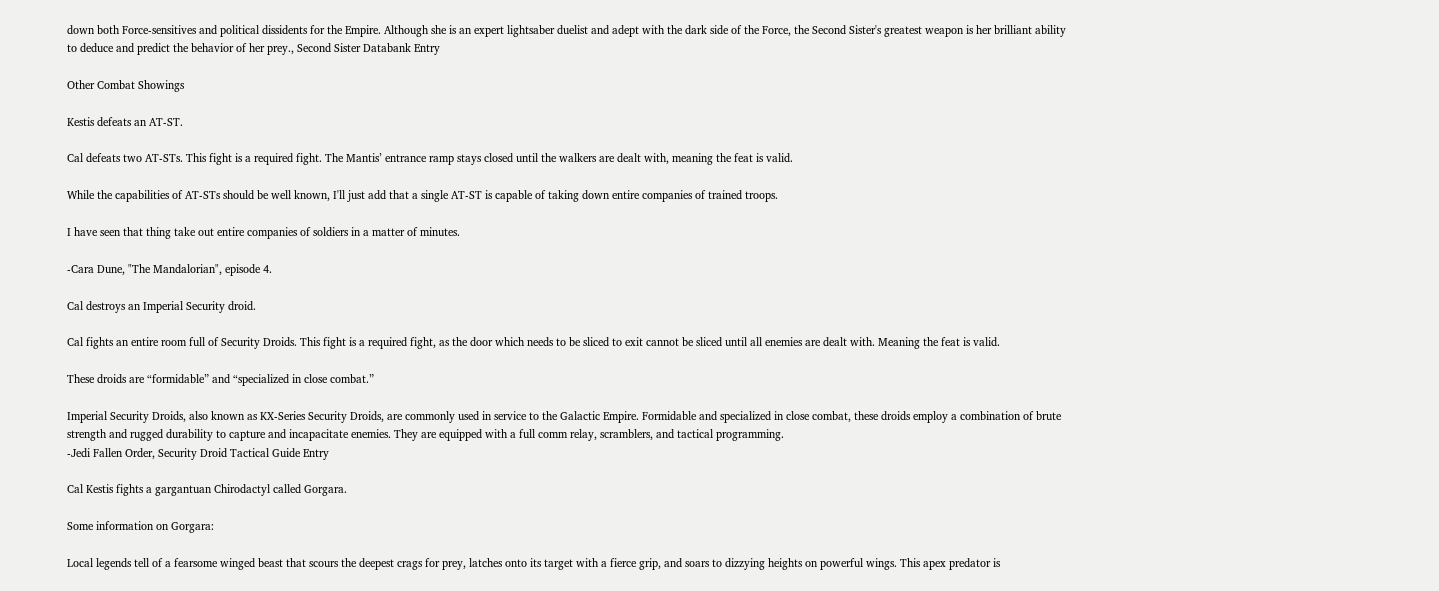down both Force-sensitives and political dissidents for the Empire. Although she is an expert lightsaber duelist and adept with the dark side of the Force, the Second Sister's greatest weapon is her brilliant ability to deduce and predict the behavior of her prey., Second Sister Databank Entry

Other Combat Showings

Kestis defeats an AT-ST.

Cal defeats two AT-STs. This fight is a required fight. The Mantis’ entrance ramp stays closed until the walkers are dealt with, meaning the feat is valid.

While the capabilities of AT-STs should be well known, I'll just add that a single AT-ST is capable of taking down entire companies of trained troops.

I have seen that thing take out entire companies of soldiers in a matter of minutes.

-Cara Dune, "The Mandalorian", episode 4.

Cal destroys an Imperial Security droid.

Cal fights an entire room full of Security Droids. This fight is a required fight, as the door which needs to be sliced to exit cannot be sliced until all enemies are dealt with. Meaning the feat is valid.

These droids are “formidable” and “specialized in close combat.”

Imperial Security Droids, also known as KX-Series Security Droids, are commonly used in service to the Galactic Empire. Formidable and specialized in close combat, these droids employ a combination of brute strength and rugged durability to capture and incapacitate enemies. They are equipped with a full comm relay, scramblers, and tactical programming.
-Jedi Fallen Order, Security Droid Tactical Guide Entry

Cal Kestis fights a gargantuan Chirodactyl called Gorgara.

Some information on Gorgara:

Local legends tell of a fearsome winged beast that scours the deepest crags for prey, latches onto its target with a fierce grip, and soars to dizzying heights on powerful wings. This apex predator is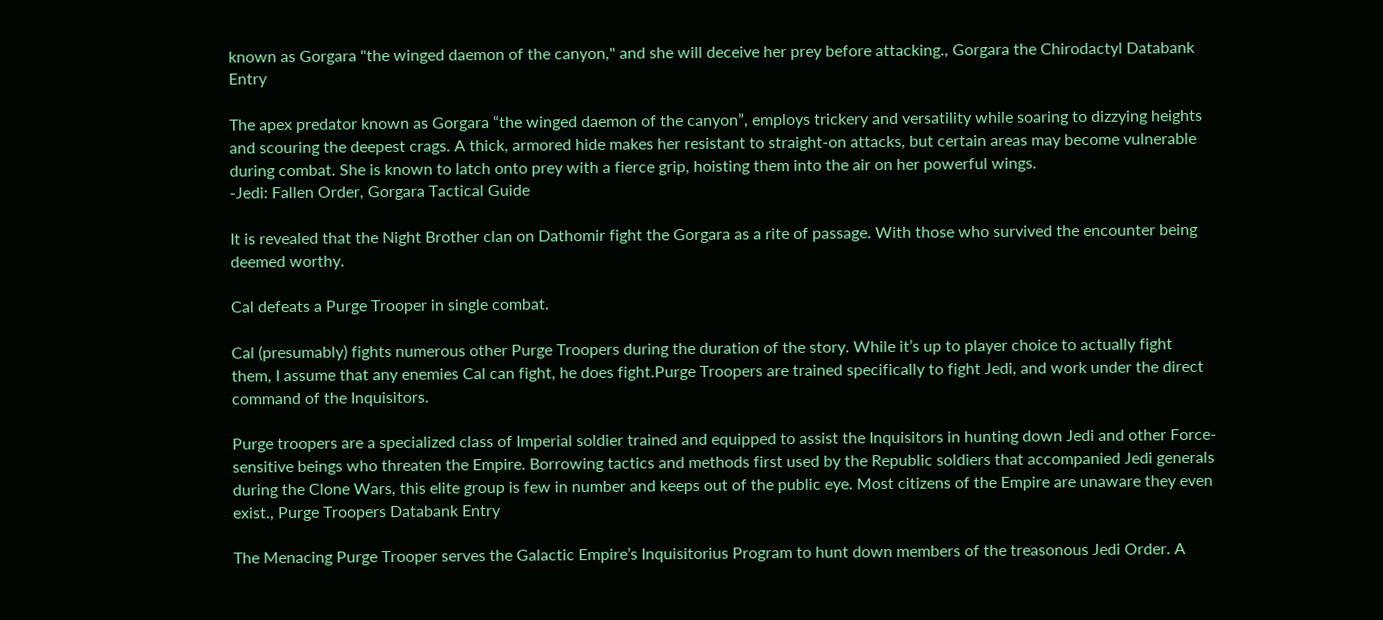known as Gorgara "the winged daemon of the canyon," and she will deceive her prey before attacking., Gorgara the Chirodactyl Databank Entry

The apex predator known as Gorgara “the winged daemon of the canyon”, employs trickery and versatility while soaring to dizzying heights and scouring the deepest crags. A thick, armored hide makes her resistant to straight-on attacks, but certain areas may become vulnerable during combat. She is known to latch onto prey with a fierce grip, hoisting them into the air on her powerful wings.
-Jedi: Fallen Order, Gorgara Tactical Guide

It is revealed that the Night Brother clan on Dathomir fight the Gorgara as a rite of passage. With those who survived the encounter being deemed worthy.

Cal defeats a Purge Trooper in single combat.

Cal (presumably) fights numerous other Purge Troopers during the duration of the story. While it’s up to player choice to actually fight them, I assume that any enemies Cal can fight, he does fight.Purge Troopers are trained specifically to fight Jedi, and work under the direct command of the Inquisitors.

Purge troopers are a specialized class of Imperial soldier trained and equipped to assist the Inquisitors in hunting down Jedi and other Force-sensitive beings who threaten the Empire. Borrowing tactics and methods first used by the Republic soldiers that accompanied Jedi generals during the Clone Wars, this elite group is few in number and keeps out of the public eye. Most citizens of the Empire are unaware they even exist., Purge Troopers Databank Entry

The Menacing Purge Trooper serves the Galactic Empire’s Inquisitorius Program to hunt down members of the treasonous Jedi Order. A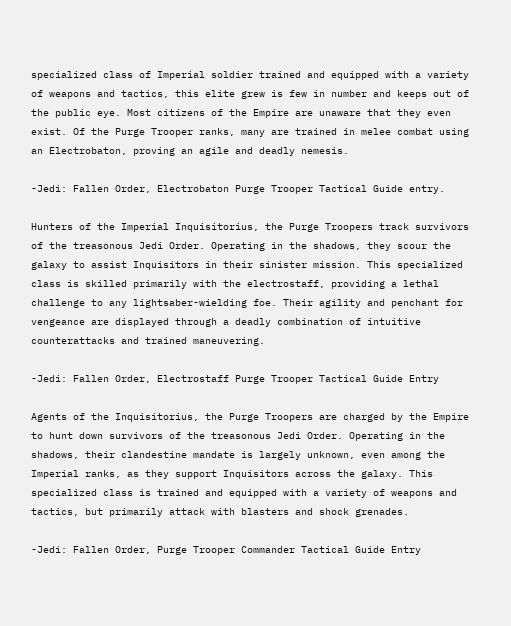specialized class of Imperial soldier trained and equipped with a variety of weapons and tactics, this elite grew is few in number and keeps out of the public eye. Most citizens of the Empire are unaware that they even exist. Of the Purge Trooper ranks, many are trained in melee combat using an Electrobaton, proving an agile and deadly nemesis.

-Jedi: Fallen Order, Electrobaton Purge Trooper Tactical Guide entry.

Hunters of the Imperial Inquisitorius, the Purge Troopers track survivors of the treasonous Jedi Order. Operating in the shadows, they scour the galaxy to assist Inquisitors in their sinister mission. This specialized class is skilled primarily with the electrostaff, providing a lethal challenge to any lightsaber-wielding foe. Their agility and penchant for vengeance are displayed through a deadly combination of intuitive counterattacks and trained maneuvering.

-Jedi: Fallen Order, Electrostaff Purge Trooper Tactical Guide Entry

Agents of the Inquisitorius, the Purge Troopers are charged by the Empire to hunt down survivors of the treasonous Jedi Order. Operating in the shadows, their clandestine mandate is largely unknown, even among the Imperial ranks, as they support Inquisitors across the galaxy. This specialized class is trained and equipped with a variety of weapons and tactics, but primarily attack with blasters and shock grenades.

-Jedi: Fallen Order, Purge Trooper Commander Tactical Guide Entry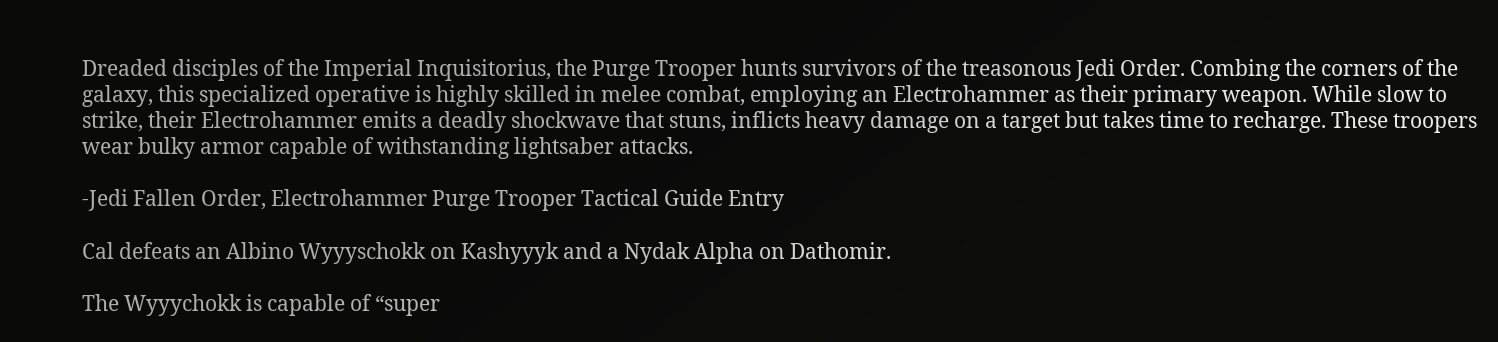Dreaded disciples of the Imperial Inquisitorius, the Purge Trooper hunts survivors of the treasonous Jedi Order. Combing the corners of the galaxy, this specialized operative is highly skilled in melee combat, employing an Electrohammer as their primary weapon. While slow to strike, their Electrohammer emits a deadly shockwave that stuns, inflicts heavy damage on a target but takes time to recharge. These troopers wear bulky armor capable of withstanding lightsaber attacks.

-Jedi Fallen Order, Electrohammer Purge Trooper Tactical Guide Entry

Cal defeats an Albino Wyyyschokk on Kashyyyk and a Nydak Alpha on Dathomir.

The Wyyychokk is capable of “super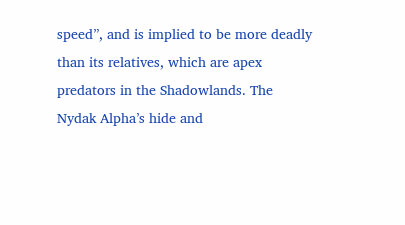speed”, and is implied to be more deadly than its relatives, which are apex predators in the Shadowlands. The Nydak Alpha’s hide and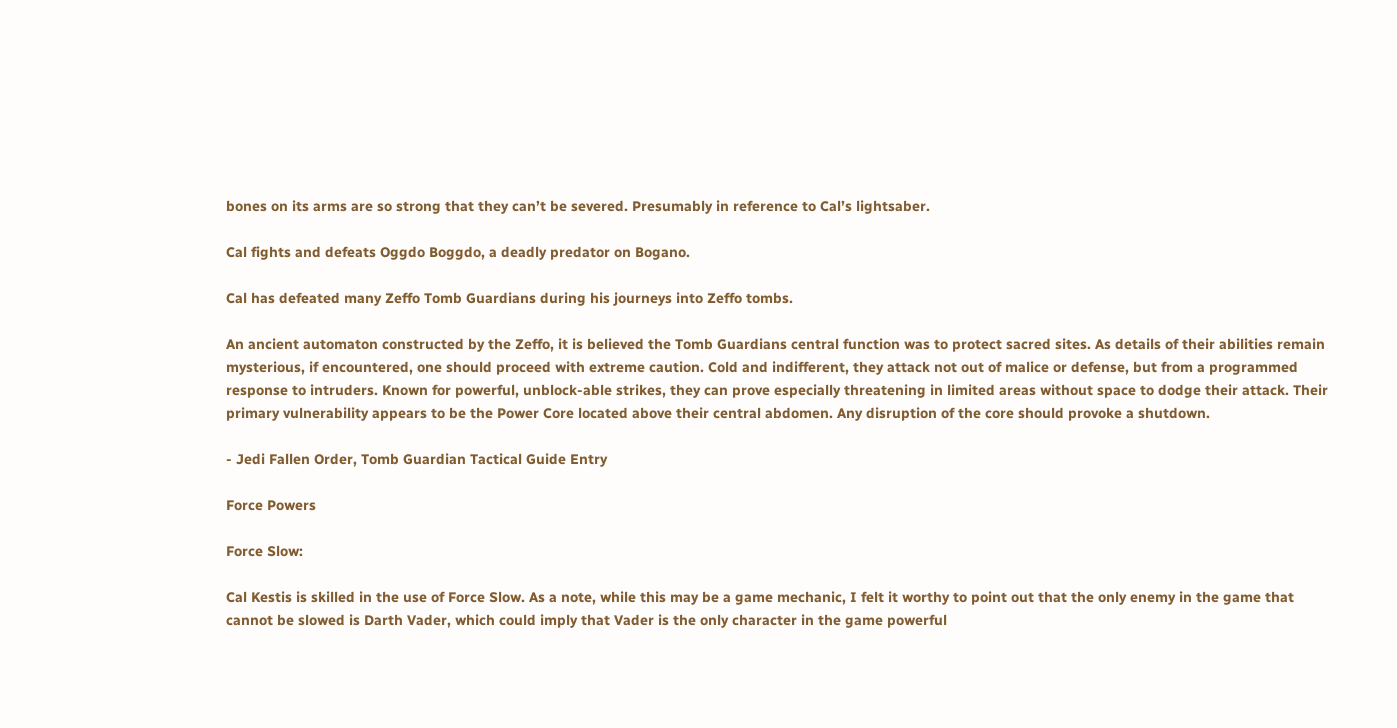bones on its arms are so strong that they can’t be severed. Presumably in reference to Cal’s lightsaber.

Cal fights and defeats Oggdo Boggdo, a deadly predator on Bogano.

Cal has defeated many Zeffo Tomb Guardians during his journeys into Zeffo tombs.

An ancient automaton constructed by the Zeffo, it is believed the Tomb Guardians central function was to protect sacred sites. As details of their abilities remain mysterious, if encountered, one should proceed with extreme caution. Cold and indifferent, they attack not out of malice or defense, but from a programmed response to intruders. Known for powerful, unblock-able strikes, they can prove especially threatening in limited areas without space to dodge their attack. Their primary vulnerability appears to be the Power Core located above their central abdomen. Any disruption of the core should provoke a shutdown.

- Jedi Fallen Order, Tomb Guardian Tactical Guide Entry

Force Powers

Force Slow:

Cal Kestis is skilled in the use of Force Slow. As a note, while this may be a game mechanic, I felt it worthy to point out that the only enemy in the game that cannot be slowed is Darth Vader, which could imply that Vader is the only character in the game powerful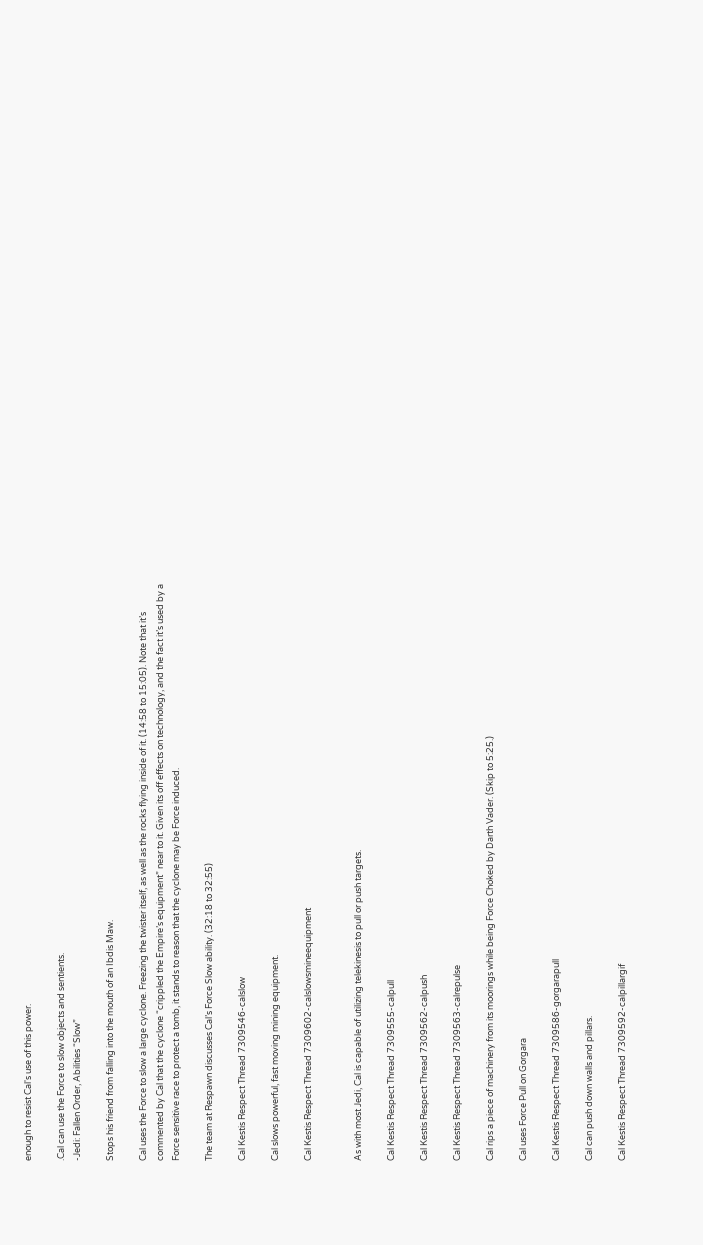enough to resist Cal's use of this power.

.Cal can use the Force to slow objects and sentients.
-Jedi: Fallen Order, Abilities “Slow”

Stops his friend from falling into the mouth of an Ibdis Maw.

Cal uses the Force to slow a large cyclone. Freezing the twister itself, as well as the rocks flying inside of it. (14:58 to 15:05). Note that it’s commented by Cal that the cyclone “crippled the Empire’s equipment” near to it. Given its off effects on technology, and the fact it’s used by a Force sensitive race to protect a tomb, it stands to reason that the cyclone may be Force induced.

The team at Respawn discusses Cal’s Force Slow ability. (32:18 to 32:55)

Cal Kestis Respect Thread 7309546-calslow

Cal slows powerful, fast moving mining equipment.

Cal Kestis Respect Thread 7309602-calslowsmineequipment


As with most Jedi, Cal is capable of utilizing telekinesis to pull or push targets.

Cal Kestis Respect Thread 7309555-calpull

Cal Kestis Respect Thread 7309562-calpush

Cal Kestis Respect Thread 7309563-calrepulse

Cal rips a piece of machinery from its moorings while being Force Choked by Darth Vader. (Skip to 5:25.)

Cal uses Force Pull on Gorgara

Cal Kestis Respect Thread 7309586-gorgarapull

Cal can push down walls and pillars.

Cal Kestis Respect Thread 7309592-calpillargif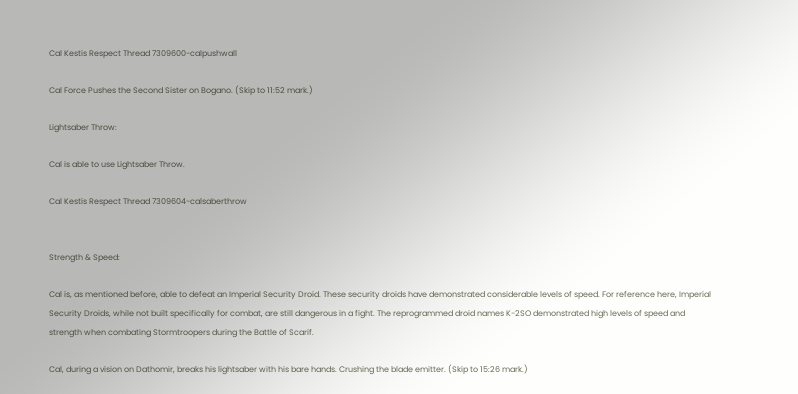Cal Kestis Respect Thread 7309600-calpushwall

Cal Force Pushes the Second Sister on Bogano. (Skip to 11:52 mark.)

Lightsaber Throw:

Cal is able to use Lightsaber Throw.

Cal Kestis Respect Thread 7309604-calsaberthrow


Strength & Speed:

Cal is, as mentioned before, able to defeat an Imperial Security Droid. These security droids have demonstrated considerable levels of speed. For reference here, Imperial Security Droids, while not built specifically for combat, are still dangerous in a fight. The reprogrammed droid names K-2SO demonstrated high levels of speed and strength when combating Stormtroopers during the Battle of Scarif.

Cal, during a vision on Dathomir, breaks his lightsaber with his bare hands. Crushing the blade emitter. (Skip to 15:26 mark.)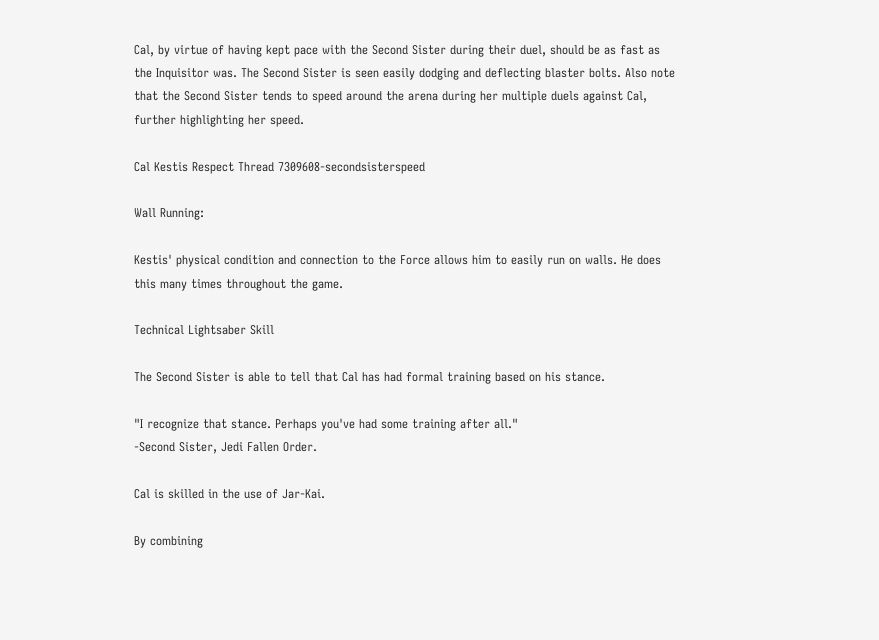Cal, by virtue of having kept pace with the Second Sister during their duel, should be as fast as the Inquisitor was. The Second Sister is seen easily dodging and deflecting blaster bolts. Also note that the Second Sister tends to speed around the arena during her multiple duels against Cal, further highlighting her speed.

Cal Kestis Respect Thread 7309608-secondsisterspeed

Wall Running:

Kestis' physical condition and connection to the Force allows him to easily run on walls. He does this many times throughout the game.

Technical Lightsaber Skill

The Second Sister is able to tell that Cal has had formal training based on his stance.

"I recognize that stance. Perhaps you've had some training after all."
-Second Sister, Jedi Fallen Order.

Cal is skilled in the use of Jar-Kai.

By combining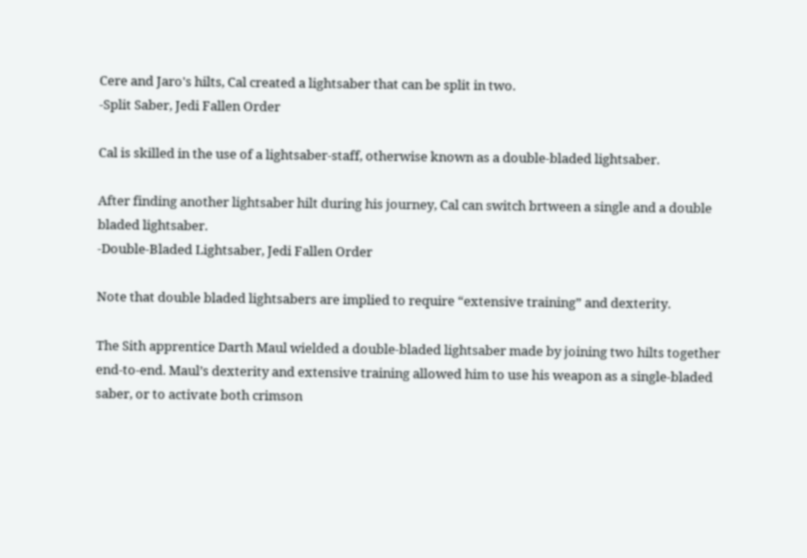Cere and Jaro's hilts, Cal created a lightsaber that can be split in two.
-Split Saber, Jedi Fallen Order

Cal is skilled in the use of a lightsaber-staff, otherwise known as a double-bladed lightsaber.

After finding another lightsaber hilt during his journey, Cal can switch brtween a single and a double bladed lightsaber.
-Double-Bladed Lightsaber, Jedi Fallen Order

Note that double bladed lightsabers are implied to require “extensive training” and dexterity.

The Sith apprentice Darth Maul wielded a double-bladed lightsaber made by joining two hilts together end-to-end. Maul’s dexterity and extensive training allowed him to use his weapon as a single-bladed saber, or to activate both crimson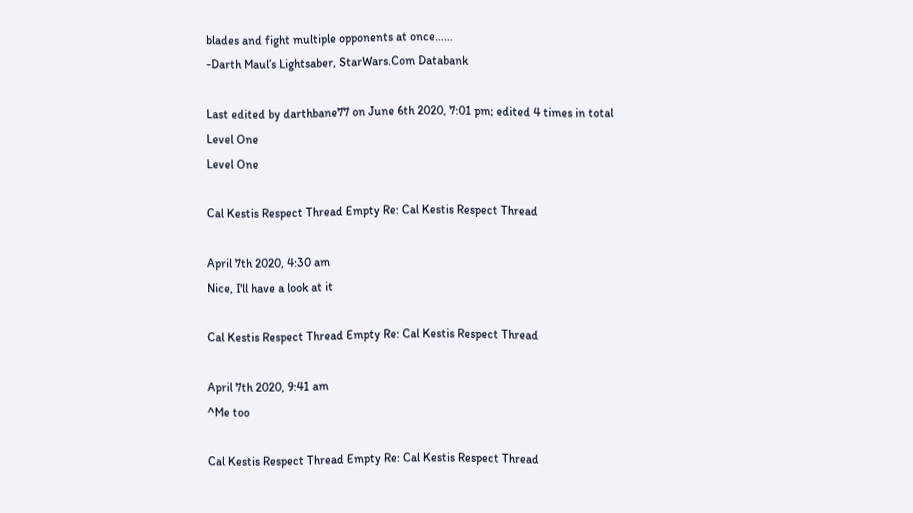blades and fight multiple opponents at once……
-Darth Maul’s Lightsaber, StarWars.Com Databank

Last edited by darthbane77 on June 6th 2020, 7:01 pm; edited 4 times in total
Level One
Level One

Cal Kestis Respect Thread Empty Re: Cal Kestis Respect Thread

April 7th 2020, 4:30 am
Nice, I'll have a look at it

Cal Kestis Respect Thread Empty Re: Cal Kestis Respect Thread

April 7th 2020, 9:41 am
^Me too

Cal Kestis Respect Thread Empty Re: Cal Kestis Respect Thread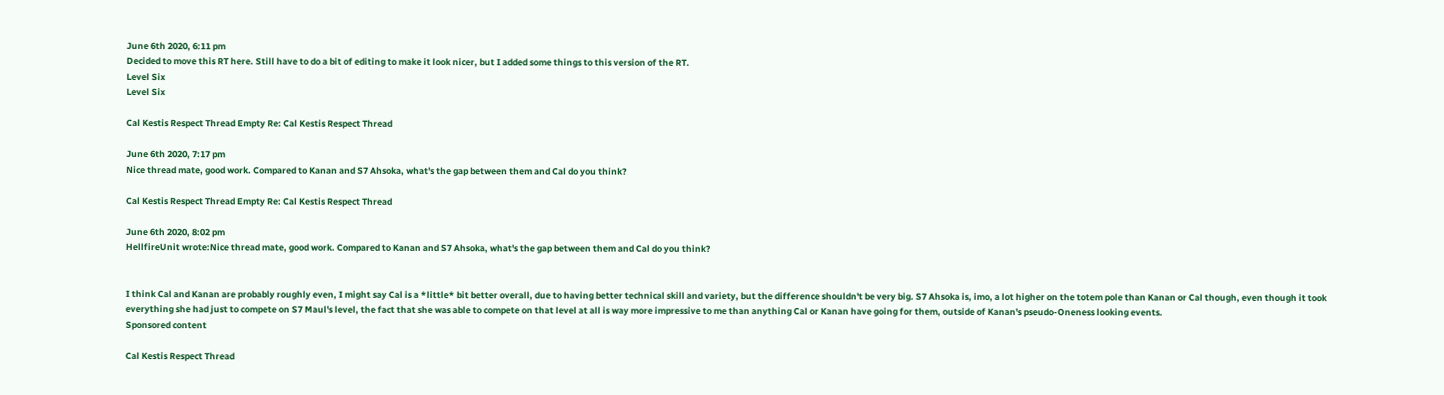June 6th 2020, 6:11 pm
Decided to move this RT here. Still have to do a bit of editing to make it look nicer, but I added some things to this version of the RT.
Level Six
Level Six

Cal Kestis Respect Thread Empty Re: Cal Kestis Respect Thread

June 6th 2020, 7:17 pm
Nice thread mate, good work. Compared to Kanan and S7 Ahsoka, what's the gap between them and Cal do you think?

Cal Kestis Respect Thread Empty Re: Cal Kestis Respect Thread

June 6th 2020, 8:02 pm
HellfireUnit wrote:Nice thread mate, good work. Compared to Kanan and S7 Ahsoka, what's the gap between them and Cal do you think?


I think Cal and Kanan are probably roughly even, I might say Cal is a *little* bit better overall, due to having better technical skill and variety, but the difference shouldn't be very big. S7 Ahsoka is, imo, a lot higher on the totem pole than Kanan or Cal though, even though it took everything she had just to compete on S7 Maul's level, the fact that she was able to compete on that level at all is way more impressive to me than anything Cal or Kanan have going for them, outside of Kanan's pseudo-Oneness looking events.
Sponsored content

Cal Kestis Respect Thread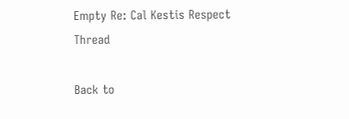Empty Re: Cal Kestis Respect Thread

Back to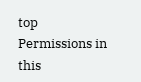top
Permissions in this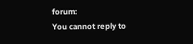forum:
You cannot reply to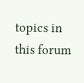topics in this forum